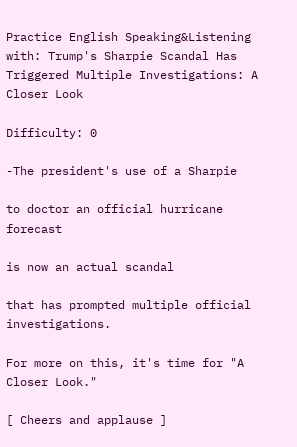Practice English Speaking&Listening with: Trump's Sharpie Scandal Has Triggered Multiple Investigations: A Closer Look

Difficulty: 0

-The president's use of a Sharpie

to doctor an official hurricane forecast

is now an actual scandal

that has prompted multiple official investigations.

For more on this, it's time for "A Closer Look."

[ Cheers and applause ]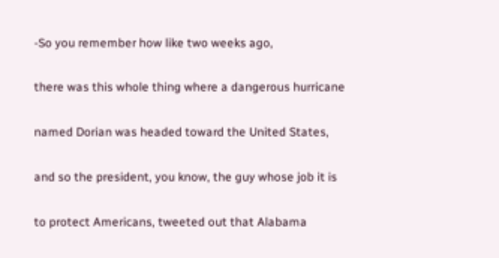-So you remember how like two weeks ago,

there was this whole thing where a dangerous hurricane

named Dorian was headed toward the United States,

and so the president, you know, the guy whose job it is

to protect Americans, tweeted out that Alabama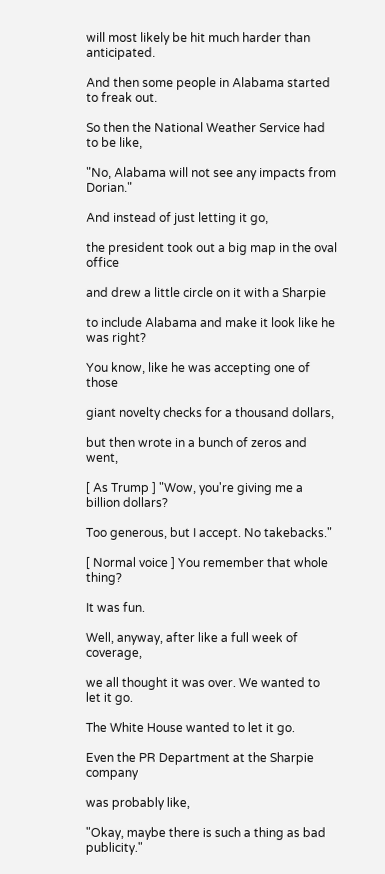will most likely be hit much harder than anticipated.

And then some people in Alabama started to freak out.

So then the National Weather Service had to be like,

"No, Alabama will not see any impacts from Dorian."

And instead of just letting it go,

the president took out a big map in the oval office

and drew a little circle on it with a Sharpie

to include Alabama and make it look like he was right?

You know, like he was accepting one of those

giant novelty checks for a thousand dollars,

but then wrote in a bunch of zeros and went,

[ As Trump ] "Wow, you're giving me a billion dollars?

Too generous, but I accept. No takebacks."

[ Normal voice ] You remember that whole thing?

It was fun.

Well, anyway, after like a full week of coverage,

we all thought it was over. We wanted to let it go.

The White House wanted to let it go.

Even the PR Department at the Sharpie company

was probably like,

"Okay, maybe there is such a thing as bad publicity."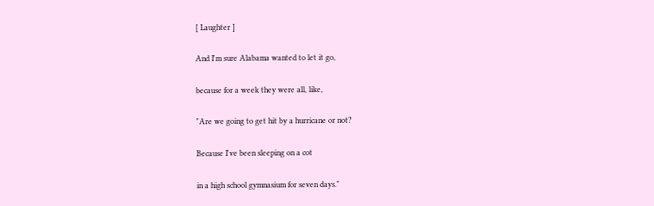[ Laughter ]

And I'm sure Alabama wanted to let it go,

because for a week they were all, like,

"Are we going to get hit by a hurricane or not?

Because I've been sleeping on a cot

in a high school gymnasium for seven days."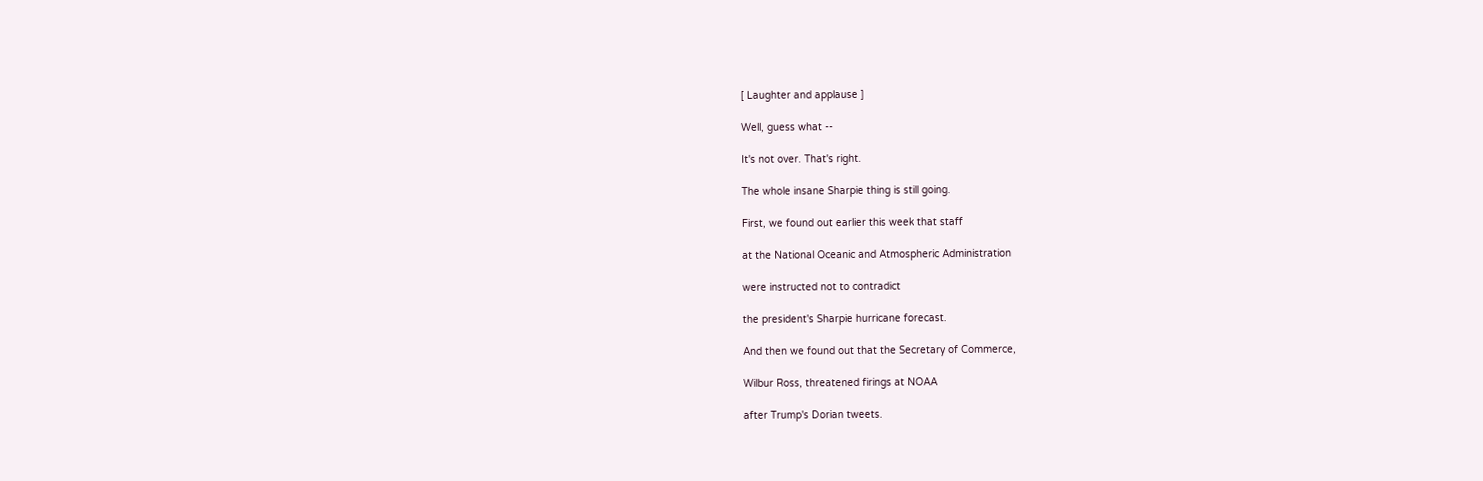[ Laughter and applause ]

Well, guess what --

It's not over. That's right.

The whole insane Sharpie thing is still going.

First, we found out earlier this week that staff

at the National Oceanic and Atmospheric Administration

were instructed not to contradict

the president's Sharpie hurricane forecast.

And then we found out that the Secretary of Commerce,

Wilbur Ross, threatened firings at NOAA

after Trump's Dorian tweets.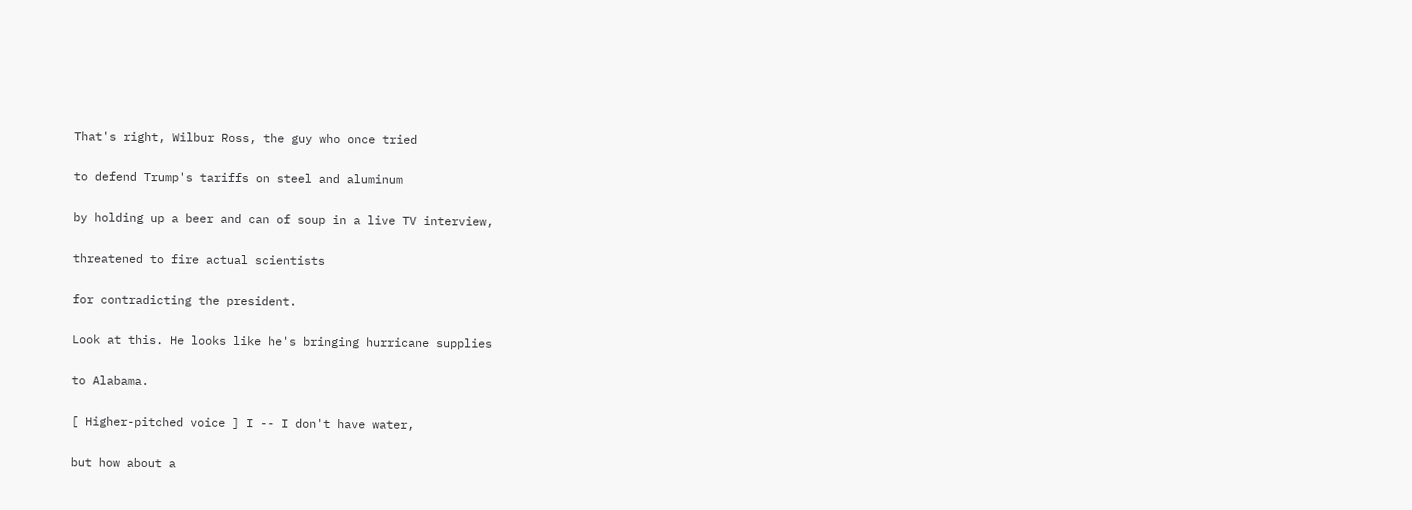That's right, Wilbur Ross, the guy who once tried

to defend Trump's tariffs on steel and aluminum

by holding up a beer and can of soup in a live TV interview,

threatened to fire actual scientists

for contradicting the president.

Look at this. He looks like he's bringing hurricane supplies

to Alabama.

[ Higher-pitched voice ] I -- I don't have water,

but how about a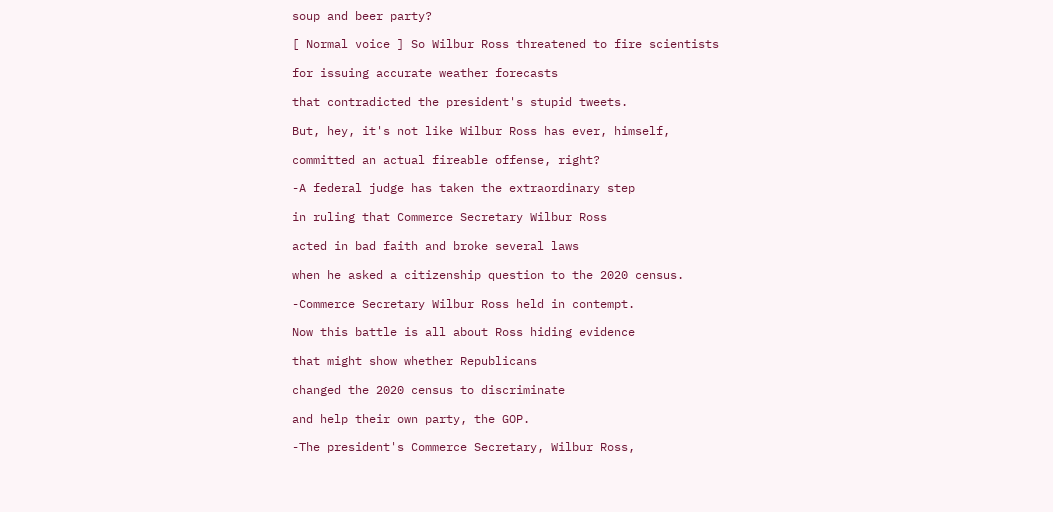soup and beer party?

[ Normal voice ] So Wilbur Ross threatened to fire scientists

for issuing accurate weather forecasts

that contradicted the president's stupid tweets.

But, hey, it's not like Wilbur Ross has ever, himself,

committed an actual fireable offense, right?

-A federal judge has taken the extraordinary step

in ruling that Commerce Secretary Wilbur Ross

acted in bad faith and broke several laws

when he asked a citizenship question to the 2020 census.

-Commerce Secretary Wilbur Ross held in contempt.

Now this battle is all about Ross hiding evidence

that might show whether Republicans

changed the 2020 census to discriminate

and help their own party, the GOP.

-The president's Commerce Secretary, Wilbur Ross,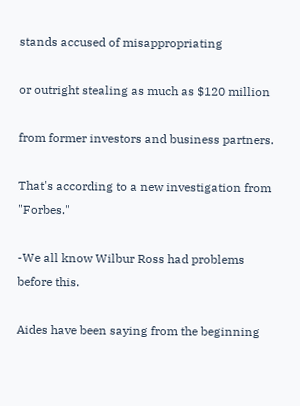stands accused of misappropriating

or outright stealing as much as $120 million

from former investors and business partners.

That's according to a new investigation from "Forbes."

-We all know Wilbur Ross had problems before this.

Aides have been saying from the beginning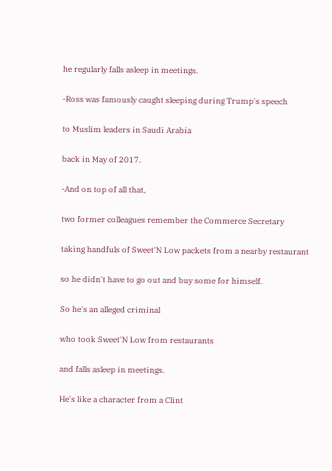he regularly falls asleep in meetings.

-Ross was famously caught sleeping during Trump's speech

to Muslim leaders in Saudi Arabia

back in May of 2017.

-And on top of all that,

two former colleagues remember the Commerce Secretary

taking handfuls of Sweet'N Low packets from a nearby restaurant

so he didn't have to go out and buy some for himself.

So he's an alleged criminal

who took Sweet'N Low from restaurants

and falls asleep in meetings.

He's like a character from a Clint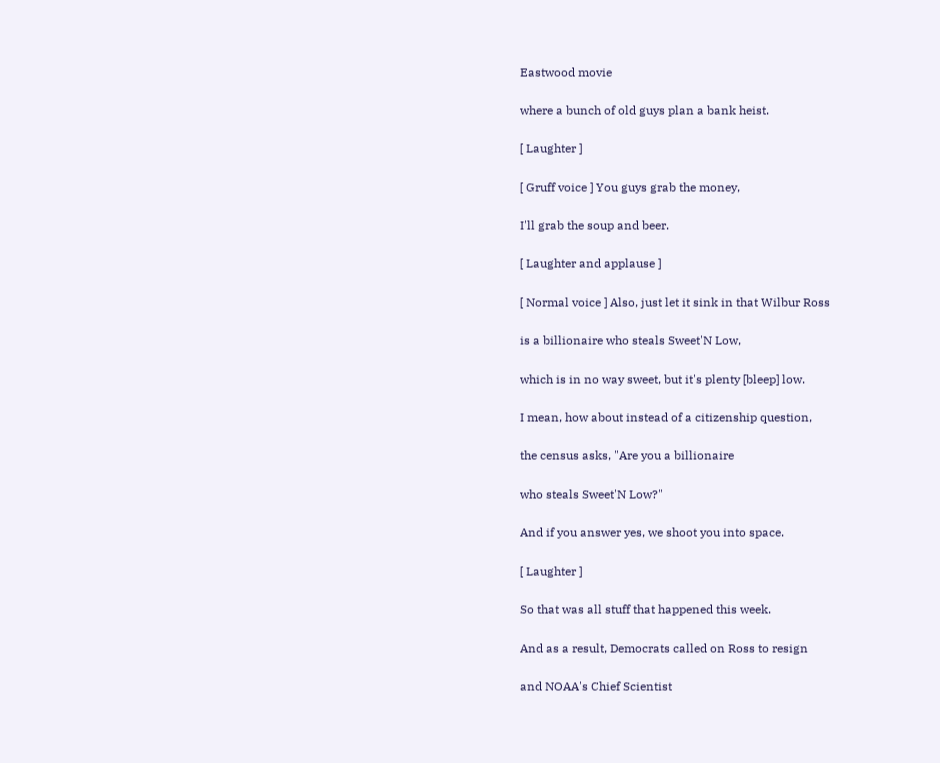Eastwood movie

where a bunch of old guys plan a bank heist.

[ Laughter ]

[ Gruff voice ] You guys grab the money,

I'll grab the soup and beer.

[ Laughter and applause ]

[ Normal voice ] Also, just let it sink in that Wilbur Ross

is a billionaire who steals Sweet'N Low,

which is in no way sweet, but it's plenty [bleep] low.

I mean, how about instead of a citizenship question,

the census asks, "Are you a billionaire

who steals Sweet'N Low?"

And if you answer yes, we shoot you into space.

[ Laughter ]

So that was all stuff that happened this week.

And as a result, Democrats called on Ross to resign

and NOAA's Chief Scientist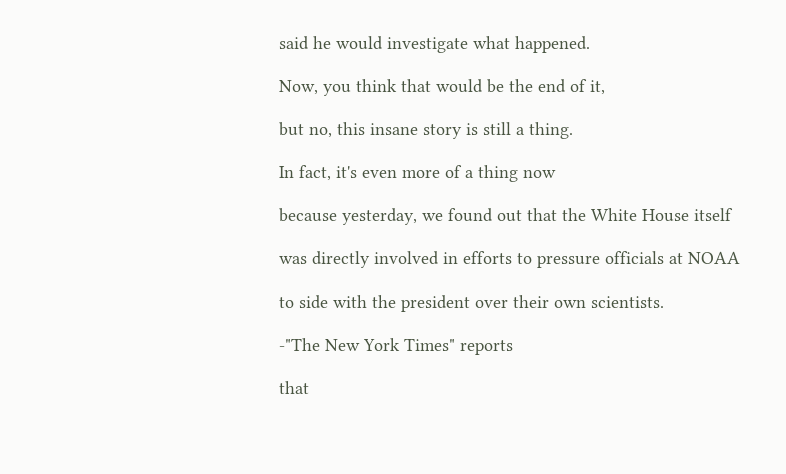said he would investigate what happened.

Now, you think that would be the end of it,

but no, this insane story is still a thing.

In fact, it's even more of a thing now

because yesterday, we found out that the White House itself

was directly involved in efforts to pressure officials at NOAA

to side with the president over their own scientists.

-"The New York Times" reports

that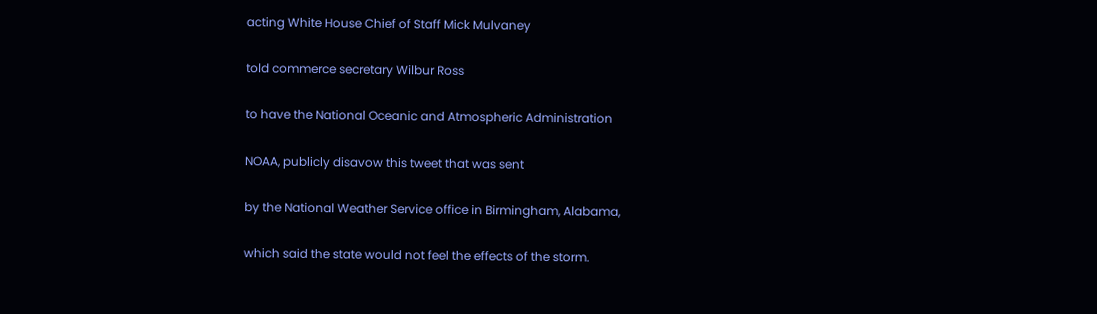acting White House Chief of Staff Mick Mulvaney

told commerce secretary Wilbur Ross

to have the National Oceanic and Atmospheric Administration

NOAA, publicly disavow this tweet that was sent

by the National Weather Service office in Birmingham, Alabama,

which said the state would not feel the effects of the storm.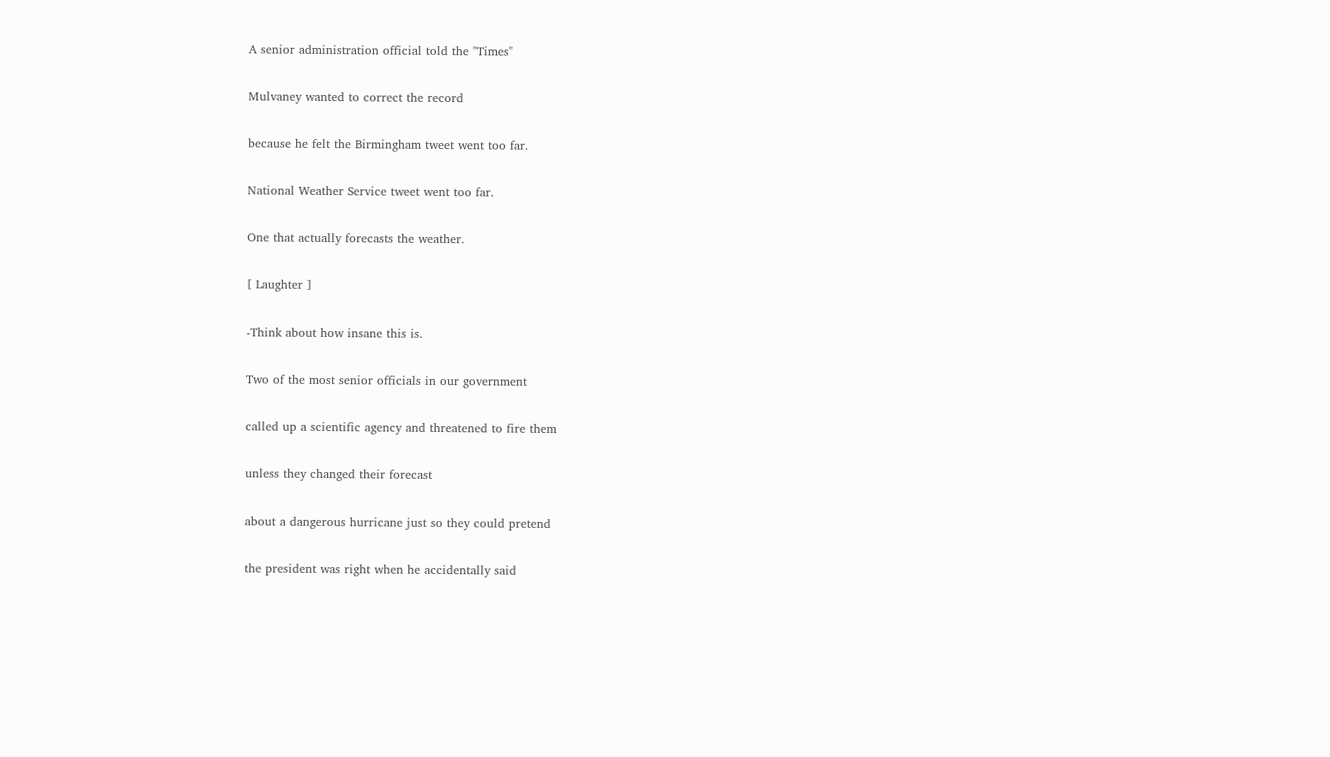A senior administration official told the "Times"

Mulvaney wanted to correct the record

because he felt the Birmingham tweet went too far.

National Weather Service tweet went too far.

One that actually forecasts the weather.

[ Laughter ]

-Think about how insane this is.

Two of the most senior officials in our government

called up a scientific agency and threatened to fire them

unless they changed their forecast

about a dangerous hurricane just so they could pretend

the president was right when he accidentally said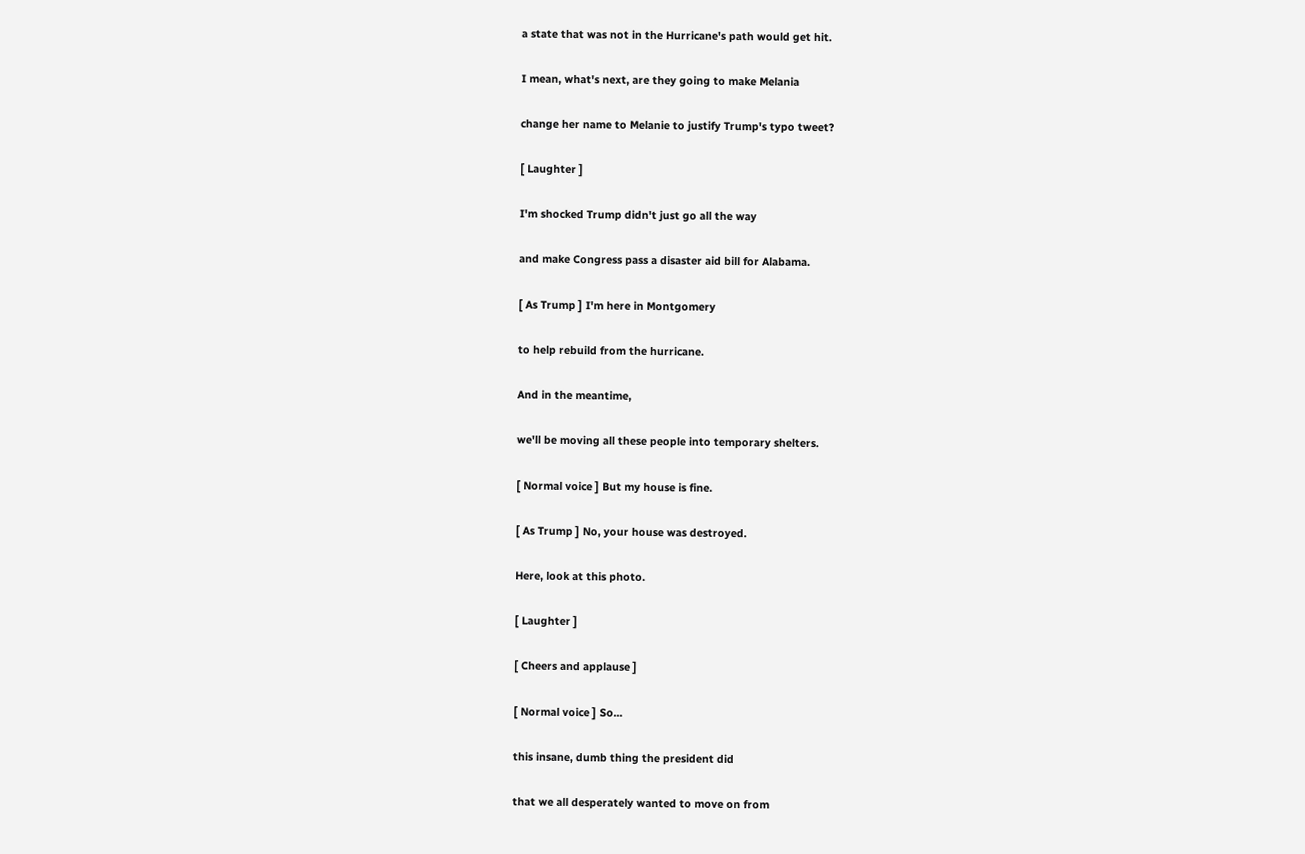a state that was not in the Hurricane's path would get hit.

I mean, what's next, are they going to make Melania

change her name to Melanie to justify Trump's typo tweet?

[ Laughter ]

I'm shocked Trump didn't just go all the way

and make Congress pass a disaster aid bill for Alabama.

[ As Trump ] I'm here in Montgomery

to help rebuild from the hurricane.

And in the meantime,

we'll be moving all these people into temporary shelters.

[ Normal voice ] But my house is fine.

[ As Trump ] No, your house was destroyed.

Here, look at this photo.

[ Laughter ]

[ Cheers and applause ]

[ Normal voice ] So...

this insane, dumb thing the president did

that we all desperately wanted to move on from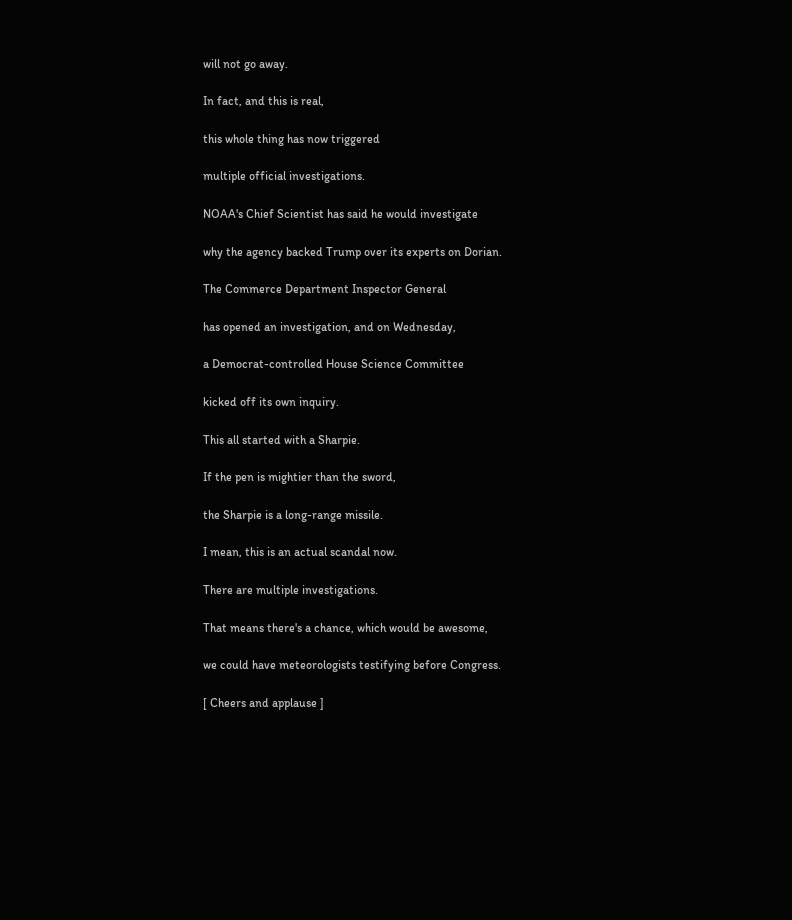will not go away.

In fact, and this is real,

this whole thing has now triggered

multiple official investigations.

NOAA's Chief Scientist has said he would investigate

why the agency backed Trump over its experts on Dorian.

The Commerce Department Inspector General

has opened an investigation, and on Wednesday,

a Democrat-controlled House Science Committee

kicked off its own inquiry.

This all started with a Sharpie.

If the pen is mightier than the sword,

the Sharpie is a long-range missile.

I mean, this is an actual scandal now.

There are multiple investigations.

That means there's a chance, which would be awesome,

we could have meteorologists testifying before Congress.

[ Cheers and applause ]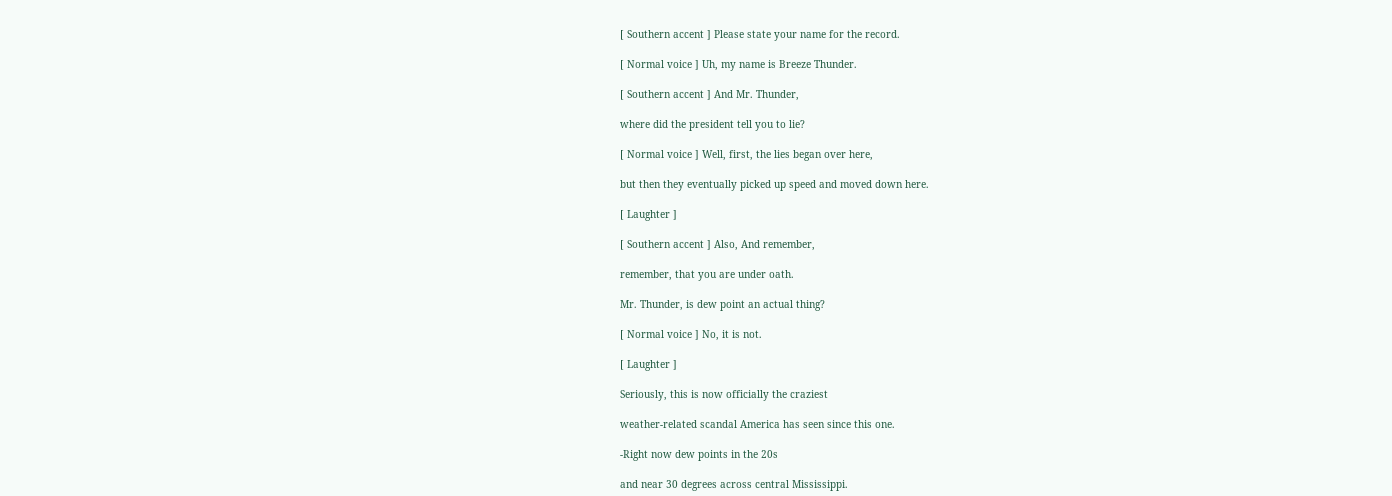[ Southern accent ] Please state your name for the record.

[ Normal voice ] Uh, my name is Breeze Thunder.

[ Southern accent ] And Mr. Thunder,

where did the president tell you to lie?

[ Normal voice ] Well, first, the lies began over here,

but then they eventually picked up speed and moved down here.

[ Laughter ]

[ Southern accent ] Also, And remember,

remember, that you are under oath.

Mr. Thunder, is dew point an actual thing?

[ Normal voice ] No, it is not.

[ Laughter ]

Seriously, this is now officially the craziest

weather-related scandal America has seen since this one.

-Right now dew points in the 20s

and near 30 degrees across central Mississippi.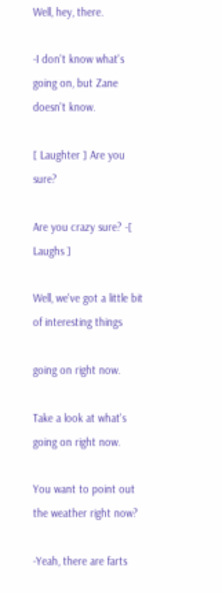Well, hey, there.

-I don't know what's going on, but Zane doesn't know.

[ Laughter ] Are you sure?

Are you crazy sure? -[ Laughs ]

Well, we've got a little bit of interesting things

going on right now.

Take a look at what's going on right now.

You want to point out the weather right now?

-Yeah, there are farts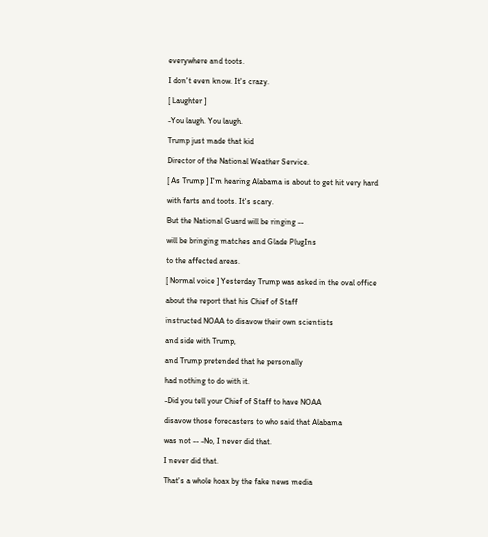everywhere and toots.

I don't even know. It's crazy.

[ Laughter ]

-You laugh. You laugh.

Trump just made that kid

Director of the National Weather Service.

[ As Trump ] I'm hearing Alabama is about to get hit very hard

with farts and toots. It's scary.

But the National Guard will be ringing --

will be bringing matches and Glade PlugIns

to the affected areas.

[ Normal voice ] Yesterday Trump was asked in the oval office

about the report that his Chief of Staff

instructed NOAA to disavow their own scientists

and side with Trump,

and Trump pretended that he personally

had nothing to do with it.

-Did you tell your Chief of Staff to have NOAA

disavow those forecasters to who said that Alabama

was not -- -No, I never did that.

I never did that.

That's a whole hoax by the fake news media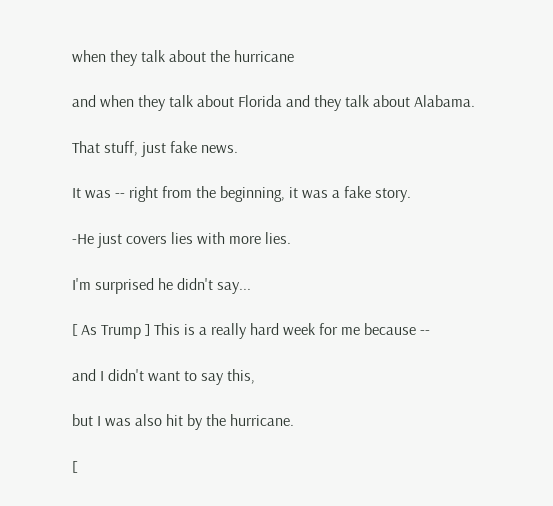when they talk about the hurricane

and when they talk about Florida and they talk about Alabama.

That stuff, just fake news.

It was -- right from the beginning, it was a fake story.

-He just covers lies with more lies.

I'm surprised he didn't say...

[ As Trump ] This is a really hard week for me because --

and I didn't want to say this,

but I was also hit by the hurricane.

[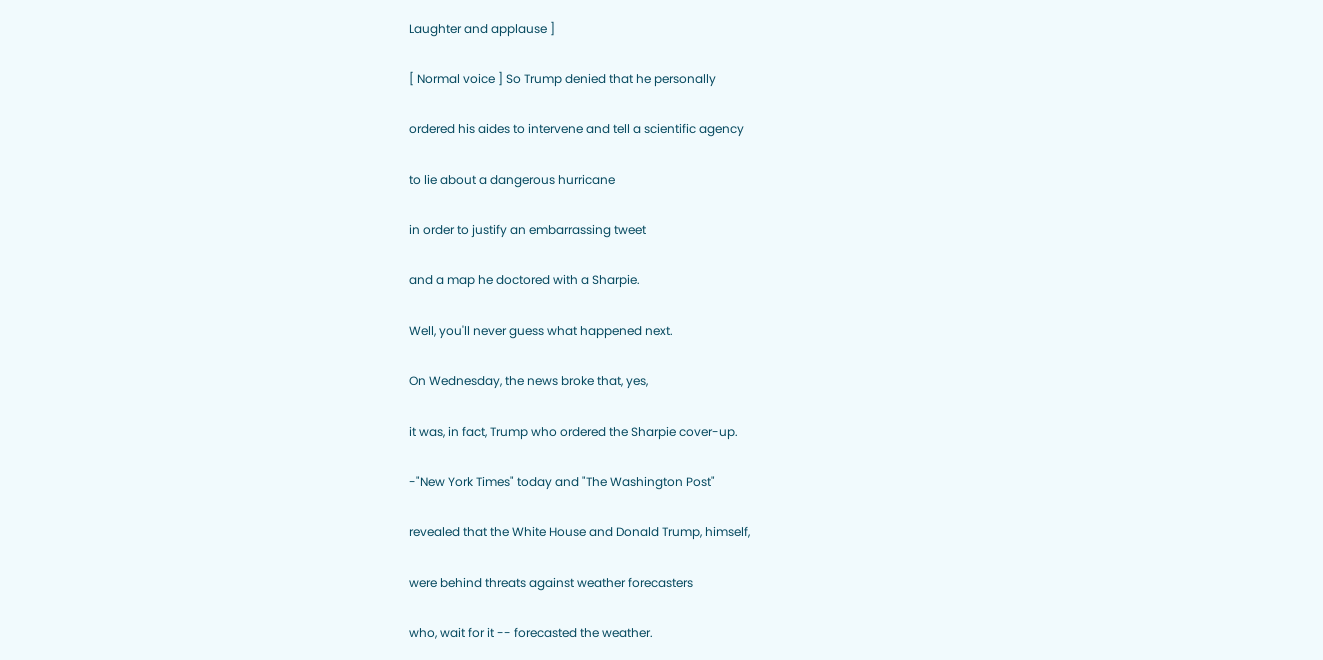Laughter and applause ]

[ Normal voice ] So Trump denied that he personally

ordered his aides to intervene and tell a scientific agency

to lie about a dangerous hurricane

in order to justify an embarrassing tweet

and a map he doctored with a Sharpie.

Well, you'll never guess what happened next.

On Wednesday, the news broke that, yes,

it was, in fact, Trump who ordered the Sharpie cover-up.

-"New York Times" today and "The Washington Post"

revealed that the White House and Donald Trump, himself,

were behind threats against weather forecasters

who, wait for it -- forecasted the weather.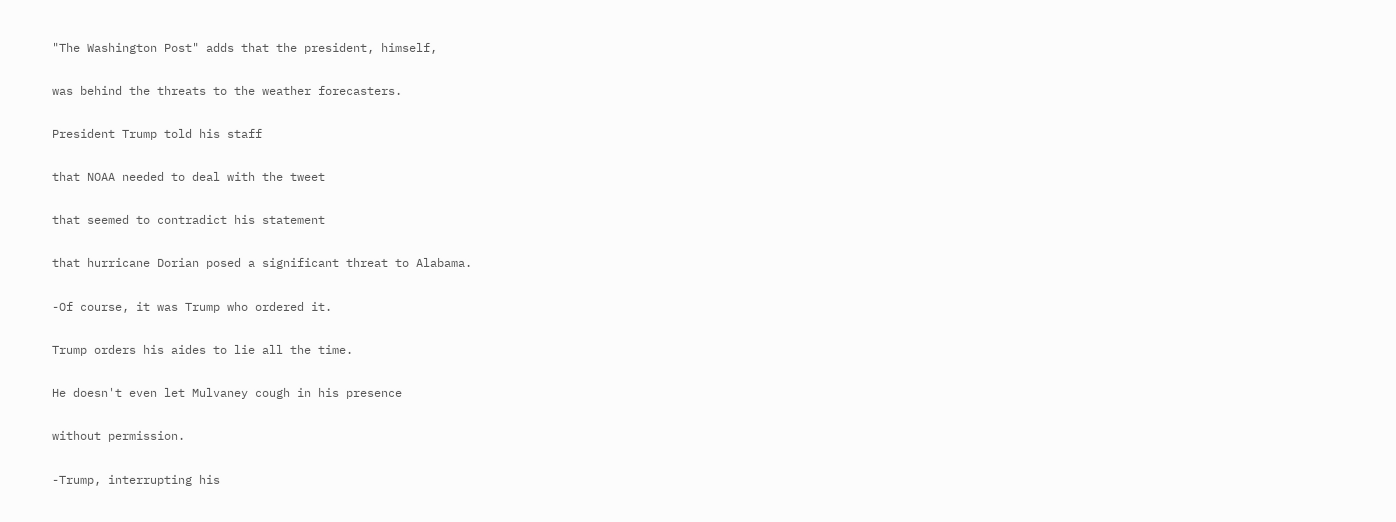"The Washington Post" adds that the president, himself,

was behind the threats to the weather forecasters.

President Trump told his staff

that NOAA needed to deal with the tweet

that seemed to contradict his statement

that hurricane Dorian posed a significant threat to Alabama.

-Of course, it was Trump who ordered it.

Trump orders his aides to lie all the time.

He doesn't even let Mulvaney cough in his presence

without permission.

-Trump, interrupting his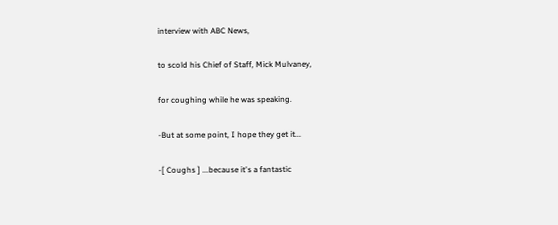interview with ABC News,

to scold his Chief of Staff, Mick Mulvaney,

for coughing while he was speaking.

-But at some point, I hope they get it...

-[ Coughs ] ...because it's a fantastic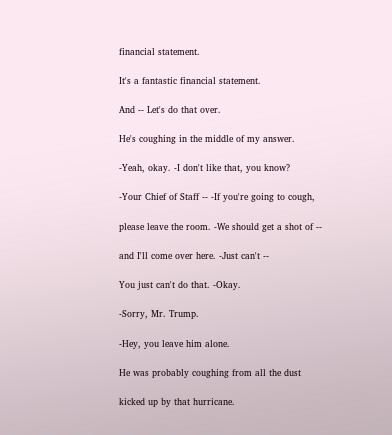financial statement.

It's a fantastic financial statement.

And -- Let's do that over.

He's coughing in the middle of my answer.

-Yeah, okay. -I don't like that, you know?

-Your Chief of Staff -- -If you're going to cough,

please leave the room. -We should get a shot of --

and I'll come over here. -Just can't --

You just can't do that. -Okay.

-Sorry, Mr. Trump.

-Hey, you leave him alone.

He was probably coughing from all the dust

kicked up by that hurricane.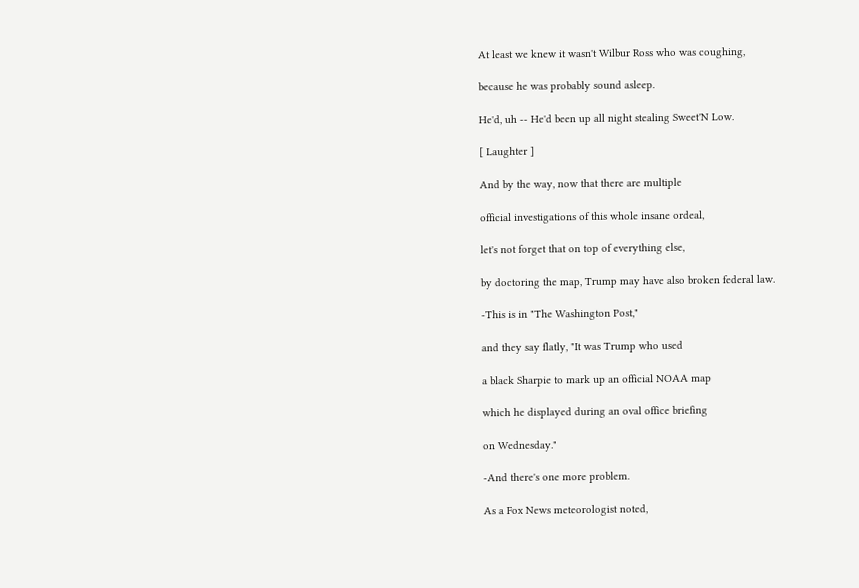At least we knew it wasn't Wilbur Ross who was coughing,

because he was probably sound asleep.

He'd, uh -- He'd been up all night stealing Sweet'N Low.

[ Laughter ]

And by the way, now that there are multiple

official investigations of this whole insane ordeal,

let's not forget that on top of everything else,

by doctoring the map, Trump may have also broken federal law.

-This is in "The Washington Post,"

and they say flatly, "It was Trump who used

a black Sharpie to mark up an official NOAA map

which he displayed during an oval office briefing

on Wednesday."

-And there's one more problem.

As a Fox News meteorologist noted,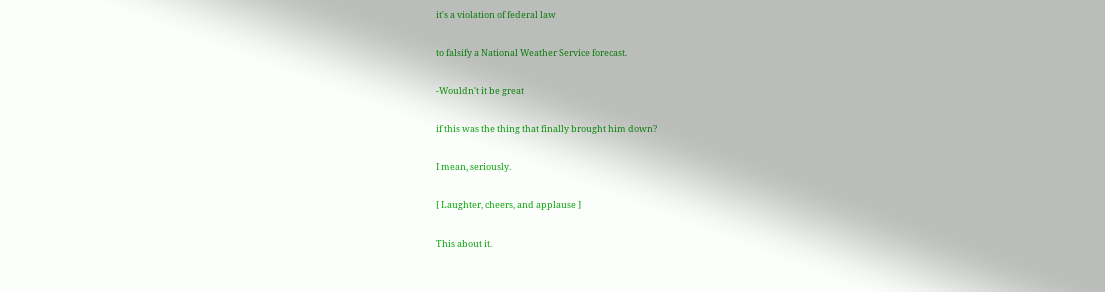it's a violation of federal law

to falsify a National Weather Service forecast.

-Wouldn't it be great

if this was the thing that finally brought him down?

I mean, seriously.

[ Laughter, cheers, and applause ]

This about it.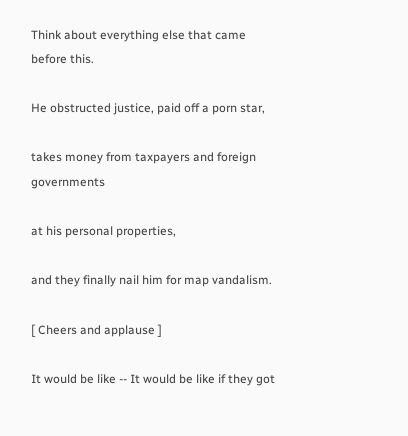Think about everything else that came before this.

He obstructed justice, paid off a porn star,

takes money from taxpayers and foreign governments

at his personal properties,

and they finally nail him for map vandalism.

[ Cheers and applause ]

It would be like -- It would be like if they got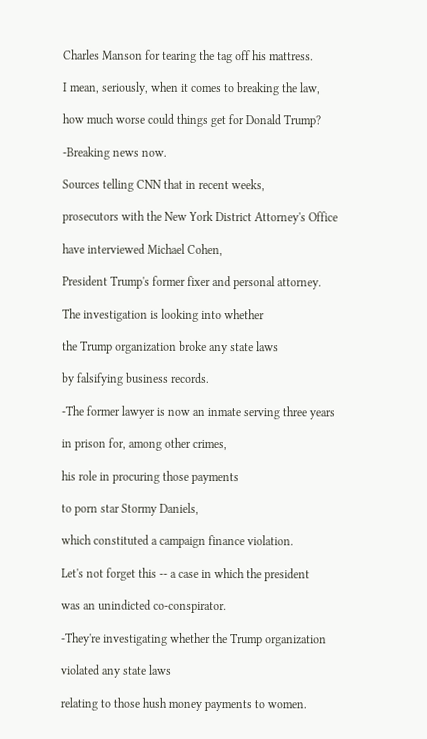Charles Manson for tearing the tag off his mattress.

I mean, seriously, when it comes to breaking the law,

how much worse could things get for Donald Trump?

-Breaking news now.

Sources telling CNN that in recent weeks,

prosecutors with the New York District Attorney's Office

have interviewed Michael Cohen,

President Trump's former fixer and personal attorney.

The investigation is looking into whether

the Trump organization broke any state laws

by falsifying business records.

-The former lawyer is now an inmate serving three years

in prison for, among other crimes,

his role in procuring those payments

to porn star Stormy Daniels,

which constituted a campaign finance violation.

Let's not forget this -- a case in which the president

was an unindicted co-conspirator.

-They're investigating whether the Trump organization

violated any state laws

relating to those hush money payments to women.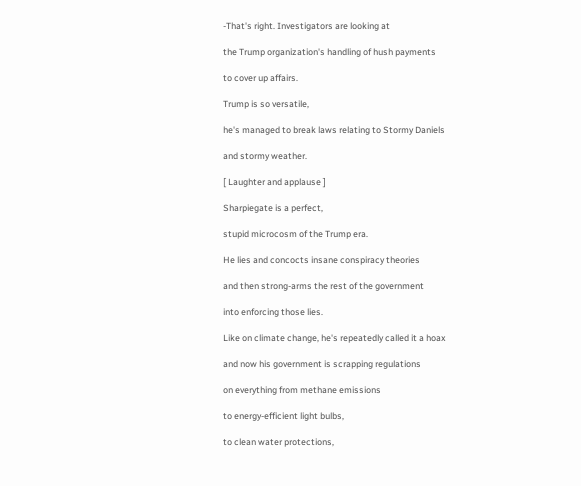-That's right. Investigators are looking at

the Trump organization's handling of hush payments

to cover up affairs.

Trump is so versatile,

he's managed to break laws relating to Stormy Daniels

and stormy weather.

[ Laughter and applause ]

Sharpiegate is a perfect,

stupid microcosm of the Trump era.

He lies and concocts insane conspiracy theories

and then strong-arms the rest of the government

into enforcing those lies.

Like on climate change, he's repeatedly called it a hoax

and now his government is scrapping regulations

on everything from methane emissions

to energy-efficient light bulbs,

to clean water protections,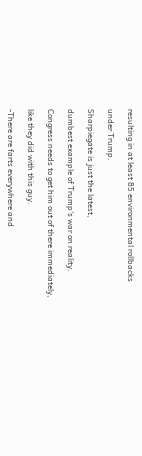resulting in at least 85 environmental rollbacks

under Trump.

Sharpiegate is just the latest,

dumbest example of Trump's war on reality.

Congress needs to get him out of there immediately,

like they did with this guy.

-There are farts everywhere and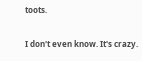toots.

I don't even know. It's crazy.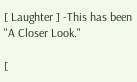[ Laughter ] -This has been "A Closer Look."

[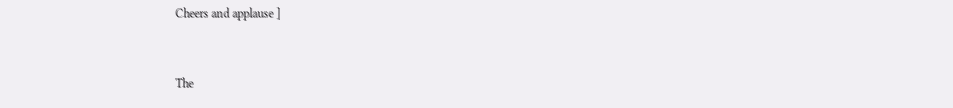Cheers and applause ]


The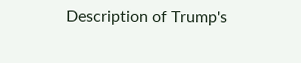Description of Trump's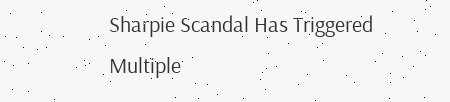Sharpie Scandal Has Triggered Multiple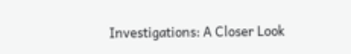Investigations: A Closer Look